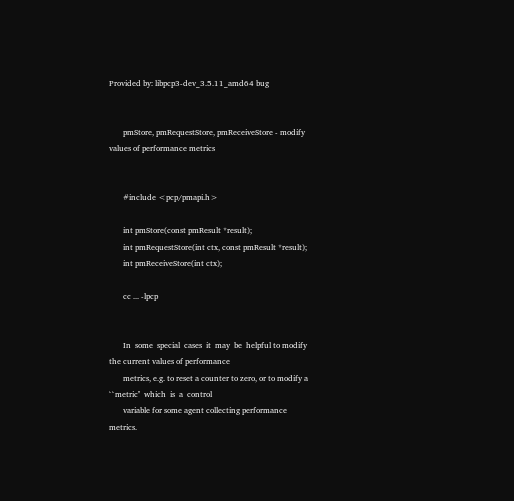Provided by: libpcp3-dev_3.5.11_amd64 bug


       pmStore, pmRequestStore, pmReceiveStore - modify values of performance metrics


       #include <pcp/pmapi.h>

       int pmStore(const pmResult *result);
       int pmRequestStore(int ctx, const pmResult *result);
       int pmReceiveStore(int ctx);

       cc ... -lpcp


       In  some  special  cases  it  may  be  helpful to modify the current values of performance
       metrics, e.g. to reset a counter to zero, or to modify a ``metric''  which  is  a  control
       variable for some agent collecting performance metrics.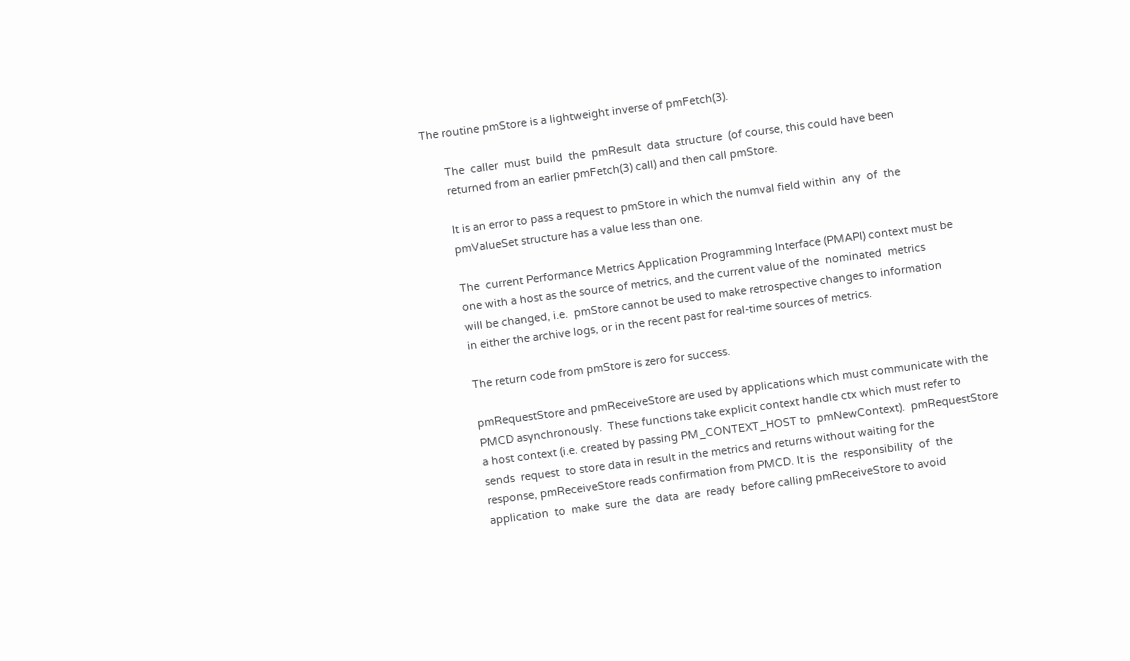The routine pmStore is a lightweight inverse of pmFetch(3).

       The  caller  must  build  the  pmResult  data  structure  (of course, this could have been
       returned from an earlier pmFetch(3) call) and then call pmStore.

       It is an error to pass a request to pmStore in which the numval field within  any  of  the
       pmValueSet structure has a value less than one.

       The  current Performance Metrics Application Programming Interface (PMAPI) context must be
       one with a host as the source of metrics, and the current value of the  nominated  metrics
       will be changed, i.e.  pmStore cannot be used to make retrospective changes to information
       in either the archive logs, or in the recent past for real-time sources of metrics.

       The return code from pmStore is zero for success.

       pmRequestStore and pmReceiveStore are used by applications which must communicate with the
       PMCD asynchronously.  These functions take explicit context handle ctx which must refer to
       a host context (i.e. created by passing PM_CONTEXT_HOST to  pmNewContext).  pmRequestStore
       sends  request  to store data in result in the metrics and returns without waiting for the
       response, pmReceiveStore reads confirmation from PMCD. It is  the  responsibility  of  the
       application  to  make  sure  the  data  are  ready  before calling pmReceiveStore to avoid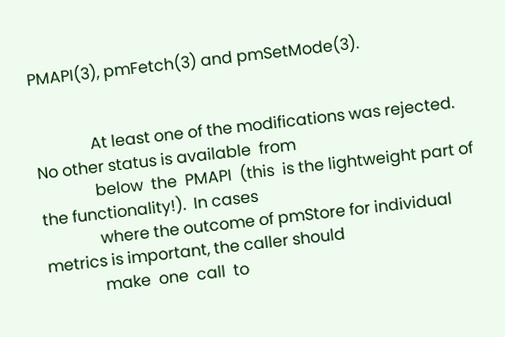PMAPI(3), pmFetch(3) and pmSetMode(3).


              At least one of the modifications was rejected.  No other status is available  from
              below  the  PMAPI  (this  is the lightweight part of the functionality!).  In cases
              where the outcome of pmStore for individual metrics is important, the caller should
              make  one  call  to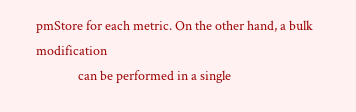pmStore for each metric. On the other hand, a bulk modification
              can be performed in a single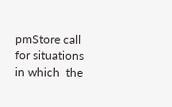pmStore call for situations in which  the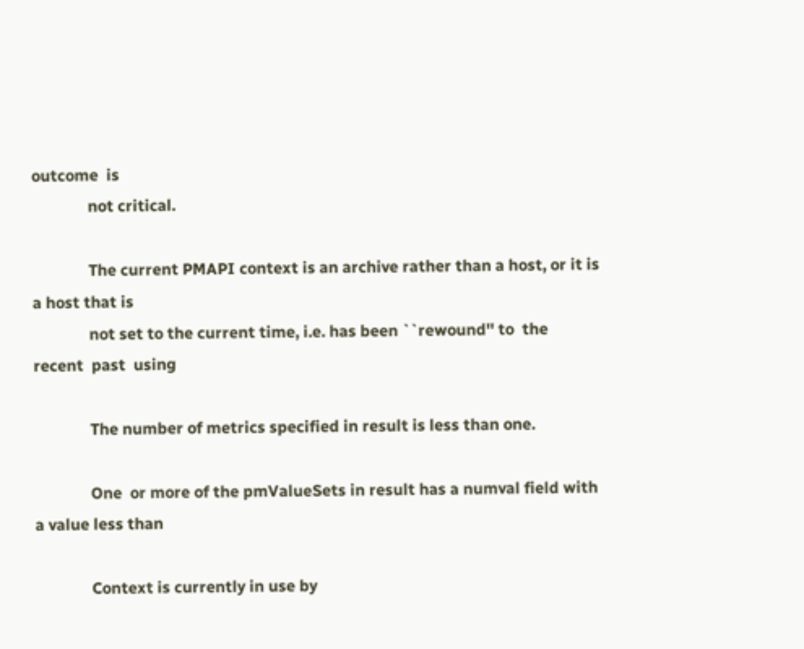outcome  is
              not critical.

              The current PMAPI context is an archive rather than a host, or it is a host that is
              not set to the current time, i.e. has been ``rewound'' to  the  recent  past  using

              The number of metrics specified in result is less than one.

              One  or more of the pmValueSets in result has a numval field with a value less than

              Context is currently in use by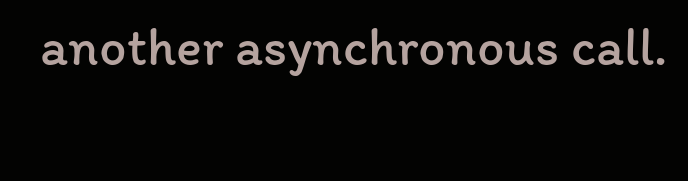another asynchronous call.